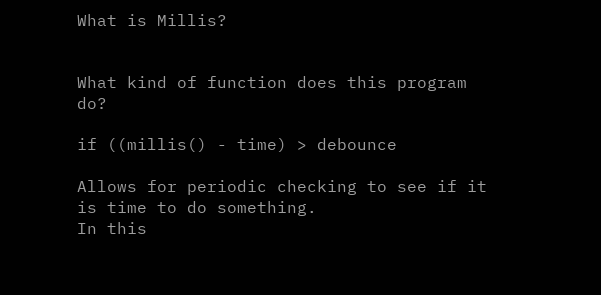What is Millis?


What kind of function does this program do?

if ((millis() - time) > debounce

Allows for periodic checking to see if it is time to do something.
In this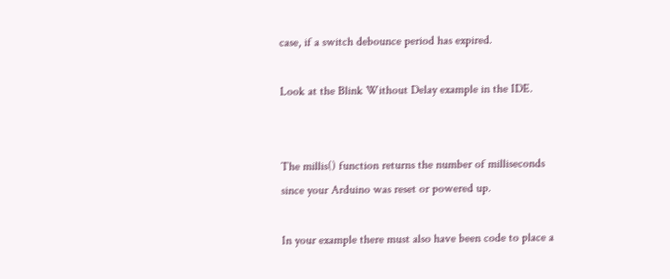case, if a switch debounce period has expired.

Look at the Blink Without Delay example in the IDE.


The millis() function returns the number of milliseconds since your Arduino was reset or powered up.

In your example there must also have been code to place a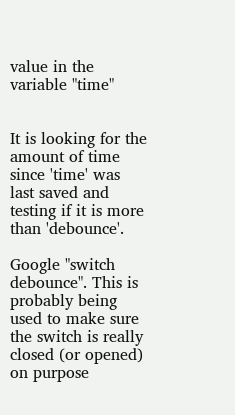value in the variable "time"


It is looking for the amount of time since 'time' was last saved and testing if it is more than 'debounce'.

Google "switch debounce". This is probably being used to make sure the switch is really closed (or opened) on purpose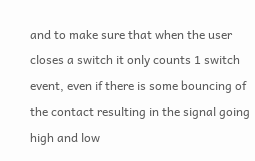and to make sure that when the user closes a switch it only counts 1 switch event, even if there is some bouncing of the contact resulting in the signal going high and low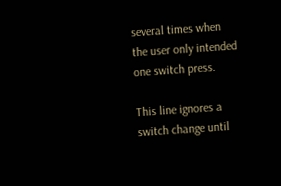several times when the user only intended one switch press.

This line ignores a switch change until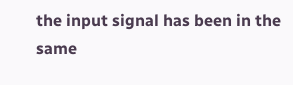the input signal has been in the same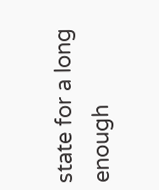state for a long enough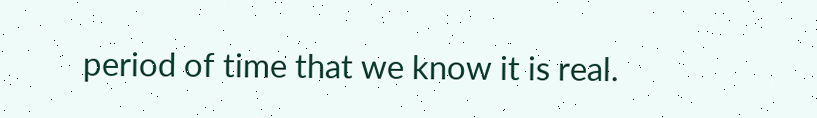period of time that we know it is real.